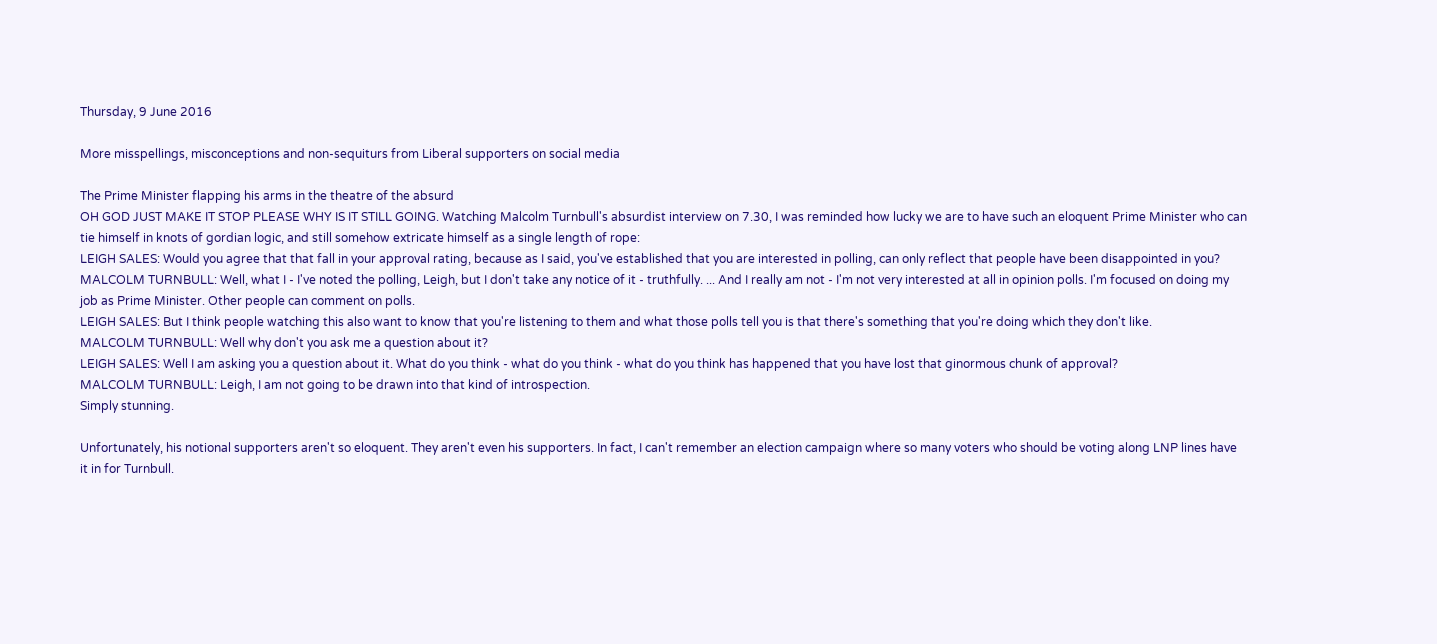Thursday, 9 June 2016

More misspellings, misconceptions and non-sequiturs from Liberal supporters on social media

The Prime Minister flapping his arms in the theatre of the absurd
OH GOD JUST MAKE IT STOP PLEASE WHY IS IT STILL GOING. Watching Malcolm Turnbull's absurdist interview on 7.30, I was reminded how lucky we are to have such an eloquent Prime Minister who can tie himself in knots of gordian logic, and still somehow extricate himself as a single length of rope:
LEIGH SALES: Would you agree that that fall in your approval rating, because as I said, you've established that you are interested in polling, can only reflect that people have been disappointed in you?
MALCOLM TURNBULL: Well, what I - I've noted the polling, Leigh, but I don't take any notice of it - truthfully. ... And I really am not - I'm not very interested at all in opinion polls. I'm focused on doing my job as Prime Minister. Other people can comment on polls.
LEIGH SALES: But I think people watching this also want to know that you're listening to them and what those polls tell you is that there's something that you're doing which they don't like.
MALCOLM TURNBULL: Well why don't you ask me a question about it?
LEIGH SALES: Well I am asking you a question about it. What do you think - what do you think - what do you think has happened that you have lost that ginormous chunk of approval?
MALCOLM TURNBULL: Leigh, I am not going to be drawn into that kind of introspection.
Simply stunning.

Unfortunately, his notional supporters aren't so eloquent. They aren't even his supporters. In fact, I can't remember an election campaign where so many voters who should be voting along LNP lines have it in for Turnbull.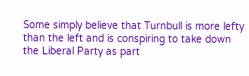Some simply believe that Turnbull is more lefty than the left and is conspiring to take down the Liberal Party as part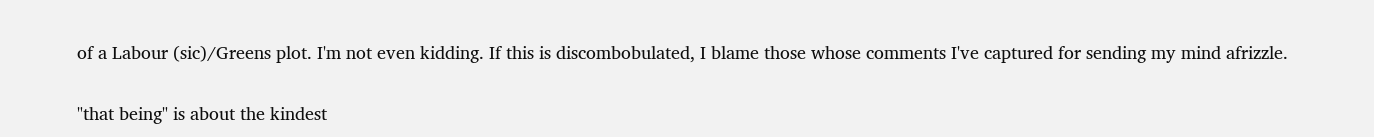of a Labour (sic)/Greens plot. I'm not even kidding. If this is discombobulated, I blame those whose comments I've captured for sending my mind afrizzle.

"that being" is about the kindest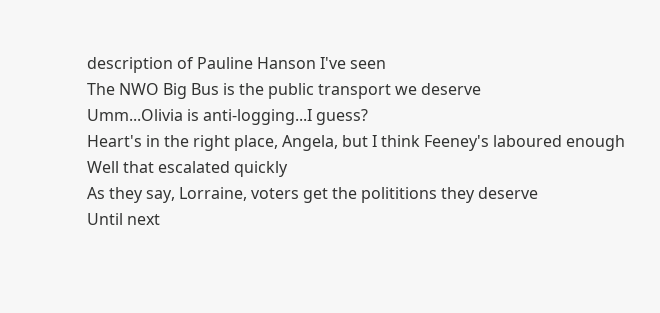description of Pauline Hanson I've seen
The NWO Big Bus is the public transport we deserve
Umm...Olivia is anti-logging...I guess?
Heart's in the right place, Angela, but I think Feeney's laboured enough
Well that escalated quickly
As they say, Lorraine, voters get the polititions they deserve
Until next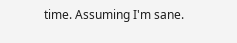time. Assuming I'm sane.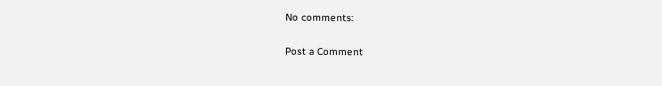No comments:

Post a Comment